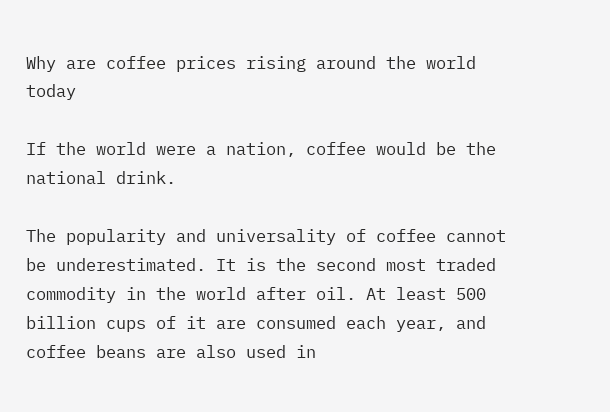Why are coffee prices rising around the world today

If the world were a nation, coffee would be the national drink.

The popularity and universality of coffee cannot be underestimated. It is the second most traded commodity in the world after oil. At least 500 billion cups of it are consumed each year, and coffee beans are also used in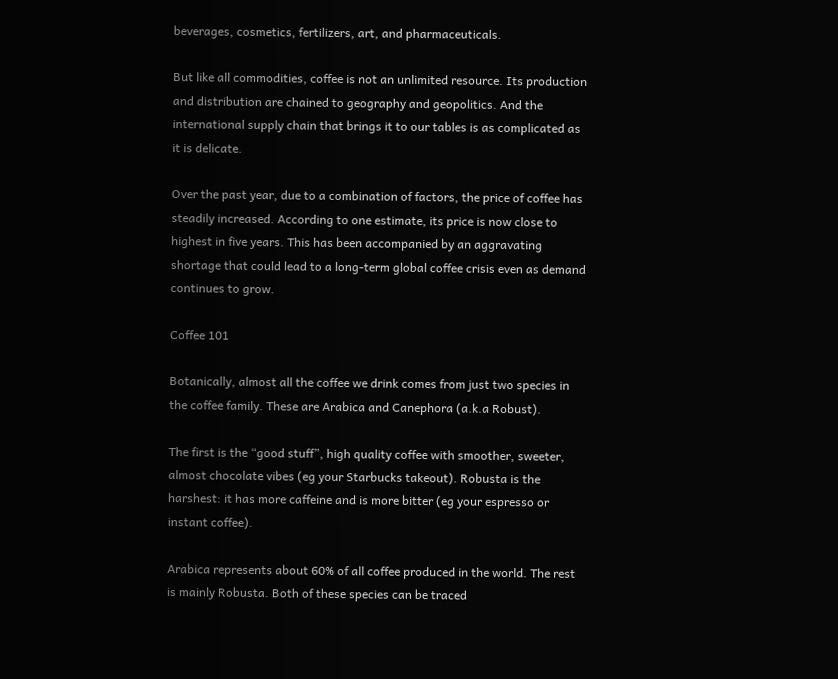beverages, cosmetics, fertilizers, art, and pharmaceuticals.

But like all commodities, coffee is not an unlimited resource. Its production and distribution are chained to geography and geopolitics. And the international supply chain that brings it to our tables is as complicated as it is delicate.

Over the past year, due to a combination of factors, the price of coffee has steadily increased. According to one estimate, its price is now close to highest in five years. This has been accompanied by an aggravating shortage that could lead to a long-term global coffee crisis even as demand continues to grow.

Coffee 101

Botanically, almost all the coffee we drink comes from just two species in the coffee family. These are Arabica and Canephora (a.k.a Robust).

The first is the “good stuff”, high quality coffee with smoother, sweeter, almost chocolate vibes (eg your Starbucks takeout). Robusta is the harshest: it has more caffeine and is more bitter (eg your espresso or instant coffee).

Arabica represents about 60% of all coffee produced in the world. The rest is mainly Robusta. Both of these species can be traced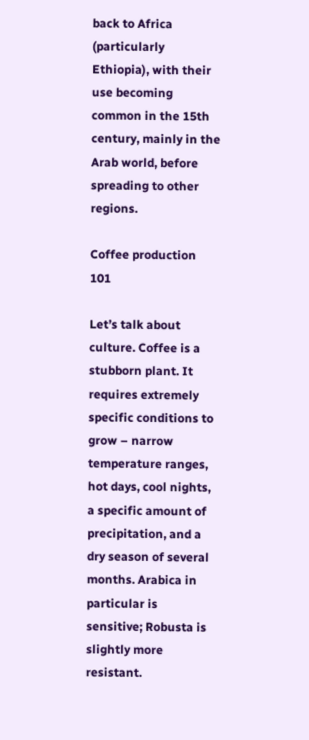back to Africa (particularly Ethiopia), with their use becoming common in the 15th century, mainly in the Arab world, before spreading to other regions.

Coffee production 101

Let’s talk about culture. Coffee is a stubborn plant. It requires extremely specific conditions to grow – narrow temperature ranges, hot days, cool nights, a specific amount of precipitation, and a dry season of several months. Arabica in particular is sensitive; Robusta is slightly more resistant.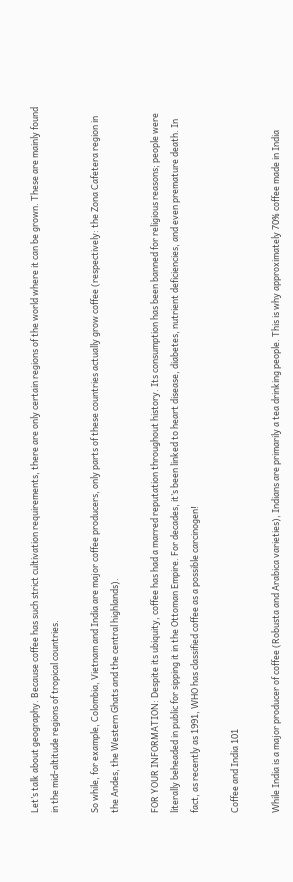Let’s talk about geography. Because coffee has such strict cultivation requirements, there are only certain regions of the world where it can be grown. These are mainly found in the mid-altitude regions of tropical countries.

So while, for example, Colombia, Vietnam and India are major coffee producers, only parts of these countries actually grow coffee (respectively: the Zona Cafetera region in the Andes, the Western Ghats and the central highlands).

FOR YOUR INFORMATION: Despite its ubiquity, coffee has had a marred reputation throughout history. Its consumption has been banned for religious reasons; people were literally beheaded in public for sipping it in the Ottoman Empire. For decades, it’s been linked to heart disease, diabetes, nutrient deficiencies, and even premature death. In fact, as recently as 1991, WHO has classified coffee as a possible carcinogen!

Coffee and India 101

While India is a major producer of coffee (Robusta and Arabica varieties), Indians are primarily a tea drinking people. This is why approximately 70% coffee made in India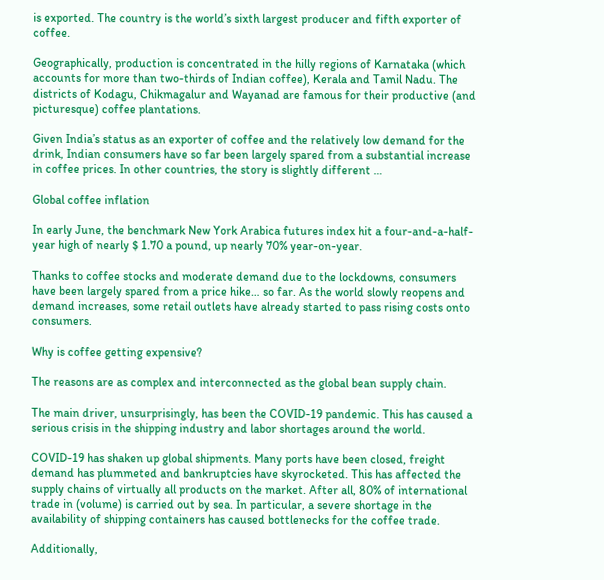is exported. The country is the world’s sixth largest producer and fifth exporter of coffee.

Geographically, production is concentrated in the hilly regions of Karnataka (which accounts for more than two-thirds of Indian coffee), Kerala and Tamil Nadu. The districts of Kodagu, Chikmagalur and Wayanad are famous for their productive (and picturesque) coffee plantations.

Given India’s status as an exporter of coffee and the relatively low demand for the drink, Indian consumers have so far been largely spared from a substantial increase in coffee prices. In other countries, the story is slightly different …

Global coffee inflation

In early June, the benchmark New York Arabica futures index hit a four-and-a-half-year high of nearly $ 1.70 a pound, up nearly 70% year-on-year.

Thanks to coffee stocks and moderate demand due to the lockdowns, consumers have been largely spared from a price hike… so far. As the world slowly reopens and demand increases, some retail outlets have already started to pass rising costs onto consumers.

Why is coffee getting expensive?

The reasons are as complex and interconnected as the global bean supply chain.

The main driver, unsurprisingly, has been the COVID-19 pandemic. This has caused a serious crisis in the shipping industry and labor shortages around the world.

COVID-19 has shaken up global shipments. Many ports have been closed, freight demand has plummeted and bankruptcies have skyrocketed. This has affected the supply chains of virtually all products on the market. After all, 80% of international trade in (volume) is carried out by sea. In particular, a severe shortage in the availability of shipping containers has caused bottlenecks for the coffee trade.

Additionally,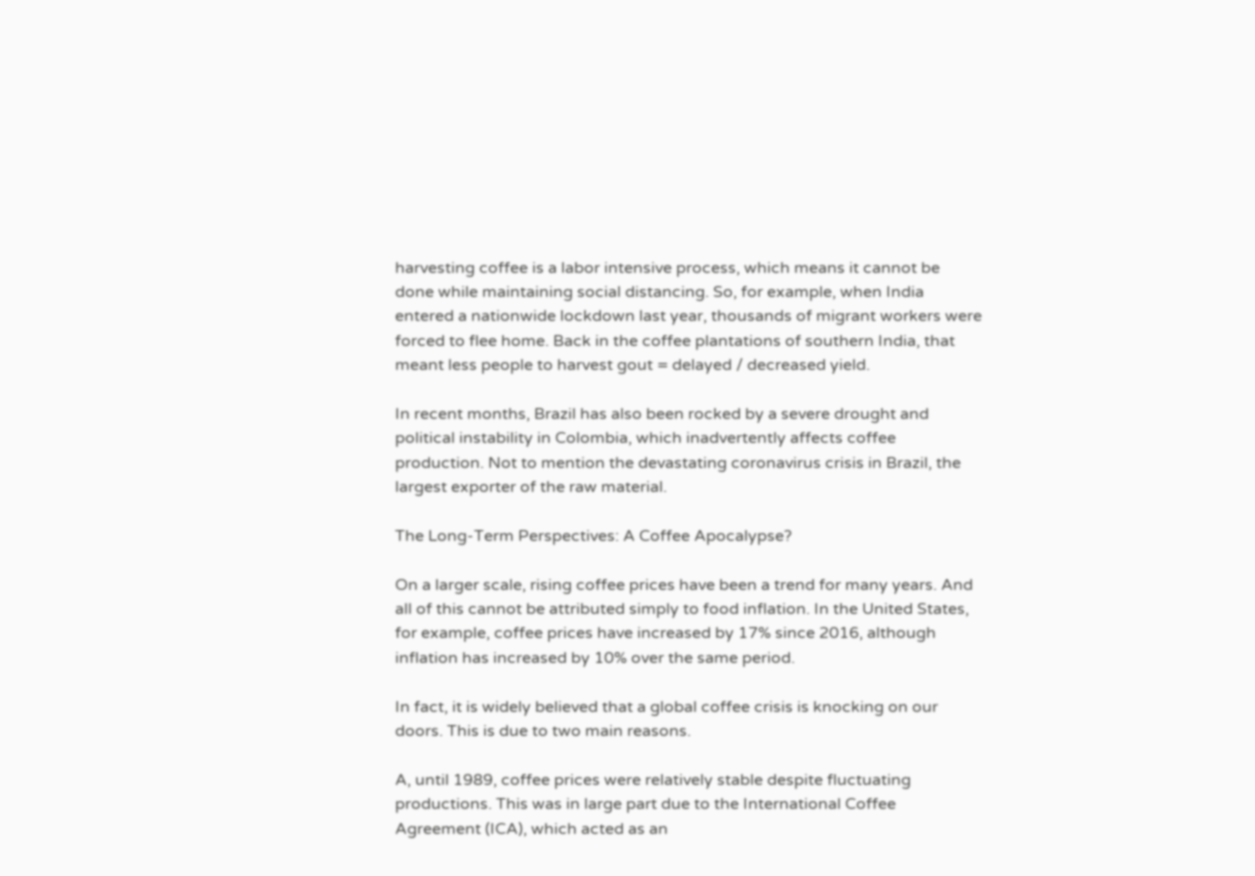harvesting coffee is a labor intensive process, which means it cannot be done while maintaining social distancing. So, for example, when India entered a nationwide lockdown last year, thousands of migrant workers were forced to flee home. Back in the coffee plantations of southern India, that meant less people to harvest gout = delayed / decreased yield.

In recent months, Brazil has also been rocked by a severe drought and political instability in Colombia, which inadvertently affects coffee production. Not to mention the devastating coronavirus crisis in Brazil, the largest exporter of the raw material.

The Long-Term Perspectives: A Coffee Apocalypse?

On a larger scale, rising coffee prices have been a trend for many years. And all of this cannot be attributed simply to food inflation. In the United States, for example, coffee prices have increased by 17% since 2016, although inflation has increased by 10% over the same period.

In fact, it is widely believed that a global coffee crisis is knocking on our doors. This is due to two main reasons.

A, until 1989, coffee prices were relatively stable despite fluctuating productions. This was in large part due to the International Coffee Agreement (ICA), which acted as an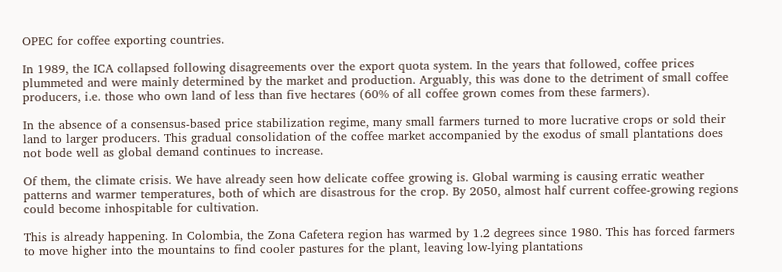OPEC for coffee exporting countries.

In 1989, the ICA collapsed following disagreements over the export quota system. In the years that followed, coffee prices plummeted and were mainly determined by the market and production. Arguably, this was done to the detriment of small coffee producers, i.e. those who own land of less than five hectares (60% of all coffee grown comes from these farmers).

In the absence of a consensus-based price stabilization regime, many small farmers turned to more lucrative crops or sold their land to larger producers. This gradual consolidation of the coffee market accompanied by the exodus of small plantations does not bode well as global demand continues to increase.

Of them, the climate crisis. We have already seen how delicate coffee growing is. Global warming is causing erratic weather patterns and warmer temperatures, both of which are disastrous for the crop. By 2050, almost half current coffee-growing regions could become inhospitable for cultivation.

This is already happening. In Colombia, the Zona Cafetera region has warmed by 1.2 degrees since 1980. This has forced farmers to move higher into the mountains to find cooler pastures for the plant, leaving low-lying plantations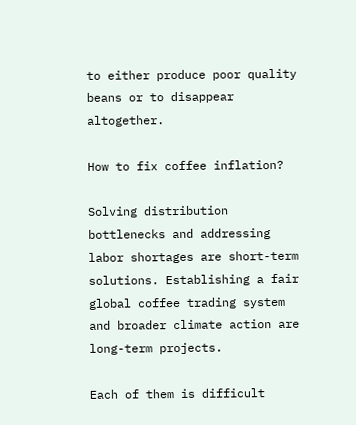to either produce poor quality beans or to disappear altogether.

How to fix coffee inflation?

Solving distribution bottlenecks and addressing labor shortages are short-term solutions. Establishing a fair global coffee trading system and broader climate action are long-term projects.

Each of them is difficult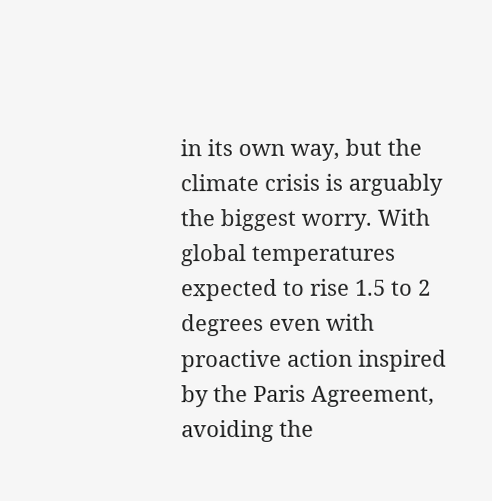in its own way, but the climate crisis is arguably the biggest worry. With global temperatures expected to rise 1.5 to 2 degrees even with proactive action inspired by the Paris Agreement, avoiding the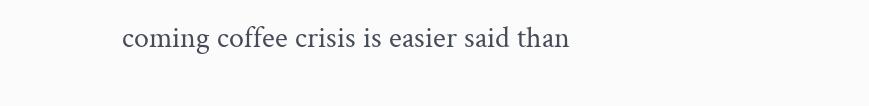coming coffee crisis is easier said than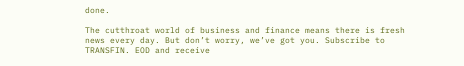done.

The cutthroat world of business and finance means there is fresh news every day. But don’t worry, we’ve got you. Subscribe to TRANSFIN. EOD and receive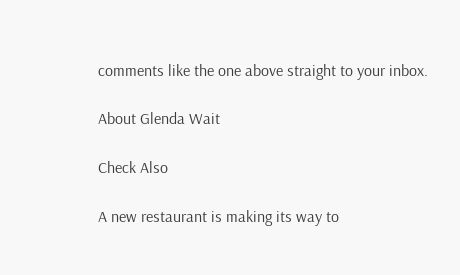comments like the one above straight to your inbox.

About Glenda Wait

Check Also

A new restaurant is making its way to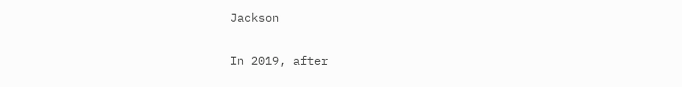Jackson

In 2019, after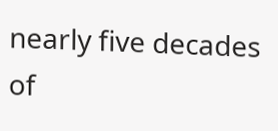nearly five decades of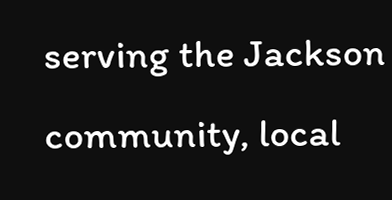serving the Jackson community, local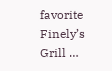favorite Finely’s Grill …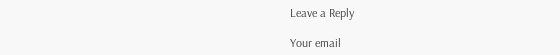Leave a Reply

Your email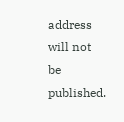address will not be published.